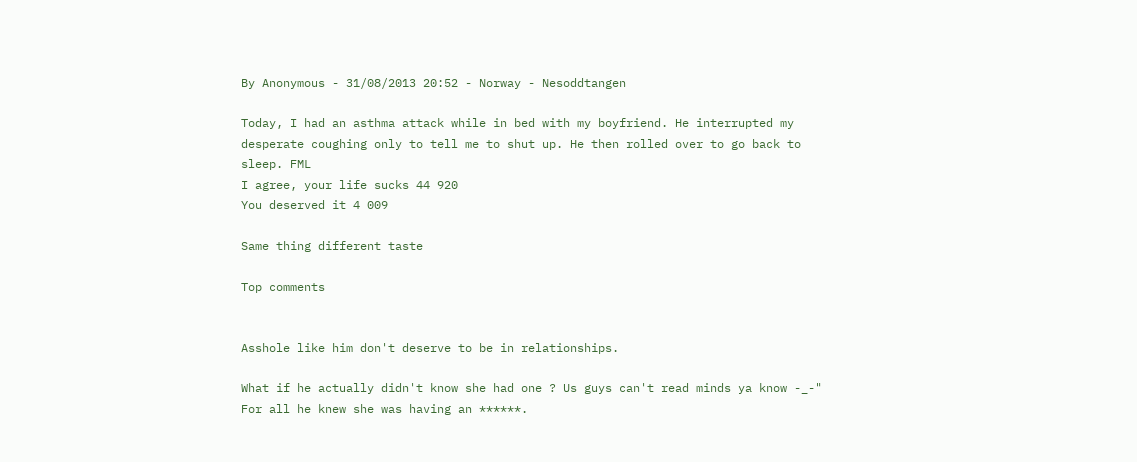By Anonymous - 31/08/2013 20:52 - Norway - Nesoddtangen

Today, I had an asthma attack while in bed with my boyfriend. He interrupted my desperate coughing only to tell me to shut up. He then rolled over to go back to sleep. FML
I agree, your life sucks 44 920
You deserved it 4 009

Same thing different taste

Top comments


Asshole like him don't deserve to be in relationships.

What if he actually didn't know she had one ? Us guys can't read minds ya know -_-" For all he knew she was having an ******.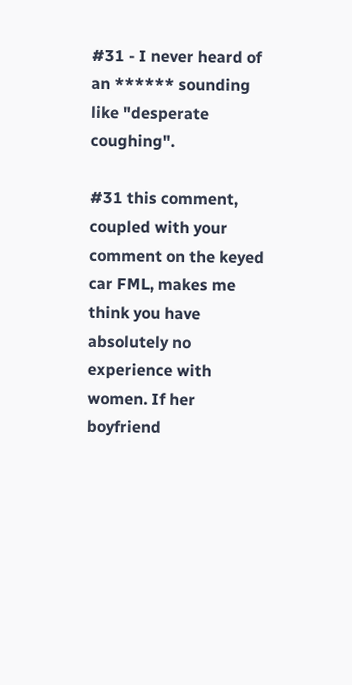#31 - I never heard of an ****** sounding like "desperate coughing".

#31 this comment, coupled with your comment on the keyed car FML, makes me think you have absolutely no experience with women. If her boyfriend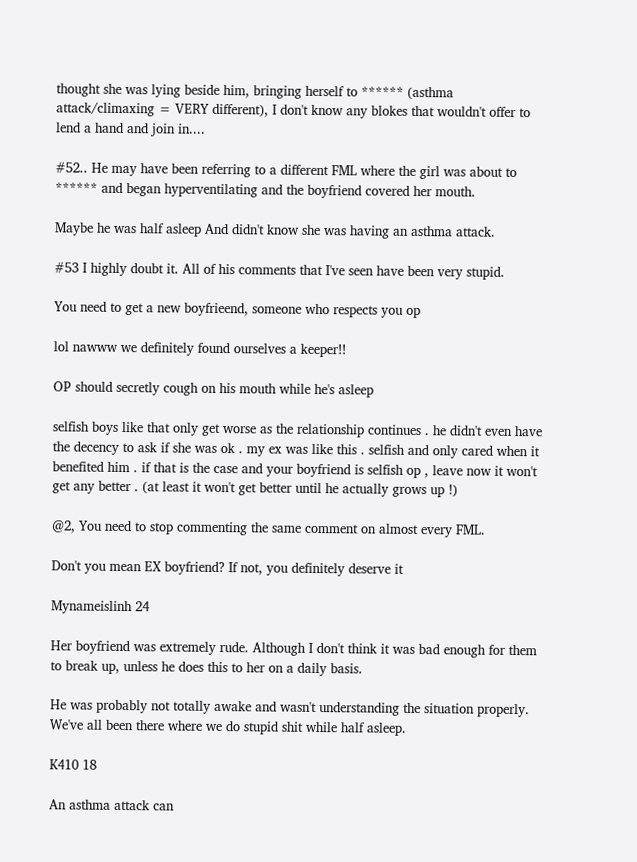thought she was lying beside him, bringing herself to ****** (asthma attack/climaxing = VERY different), I don't know any blokes that wouldn't offer to lend a hand and join in....

#52.. He may have been referring to a different FML where the girl was about to ****** and began hyperventilating and the boyfriend covered her mouth.

Maybe he was half asleep And didn't know she was having an asthma attack.

#53 I highly doubt it. All of his comments that I've seen have been very stupid.

You need to get a new boyfrieend, someone who respects you op

lol nawww we definitely found ourselves a keeper!!

OP should secretly cough on his mouth while he's asleep

selfish boys like that only get worse as the relationship continues . he didn't even have the decency to ask if she was ok . my ex was like this . selfish and only cared when it benefited him . if that is the case and your boyfriend is selfish op , leave now it won't get any better . (at least it won't get better until he actually grows up !)

@2, You need to stop commenting the same comment on almost every FML.

Don't you mean EX boyfriend? If not, you definitely deserve it

Mynameislinh 24

Her boyfriend was extremely rude. Although I don't think it was bad enough for them to break up, unless he does this to her on a daily basis.

He was probably not totally awake and wasn't understanding the situation properly. We've all been there where we do stupid shit while half asleep.

K410 18

An asthma attack can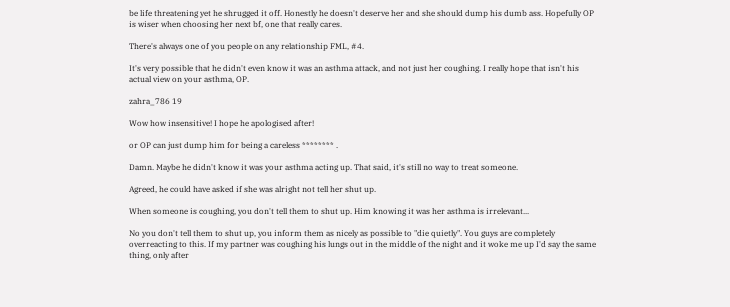be life threatening yet he shrugged it off. Honestly he doesn't deserve her and she should dump his dumb ass. Hopefully OP is wiser when choosing her next bf, one that really cares.

There's always one of you people on any relationship FML, #4.

It's very possible that he didn't even know it was an asthma attack, and not just her coughing. I really hope that isn't his actual view on your asthma, OP.

zahra_786 19

Wow how insensitive! I hope he apologised after!

or OP can just dump him for being a careless ******** .

Damn. Maybe he didn't know it was your asthma acting up. That said, it's still no way to treat someone.

Agreed, he could have asked if she was alright not tell her shut up.

When someone is coughing, you don't tell them to shut up. Him knowing it was her asthma is irrelevant...

No you don't tell them to shut up, you inform them as nicely as possible to "die quietly". You guys are completely overreacting to this. If my partner was coughing his lungs out in the middle of the night and it woke me up I'd say the same thing, only after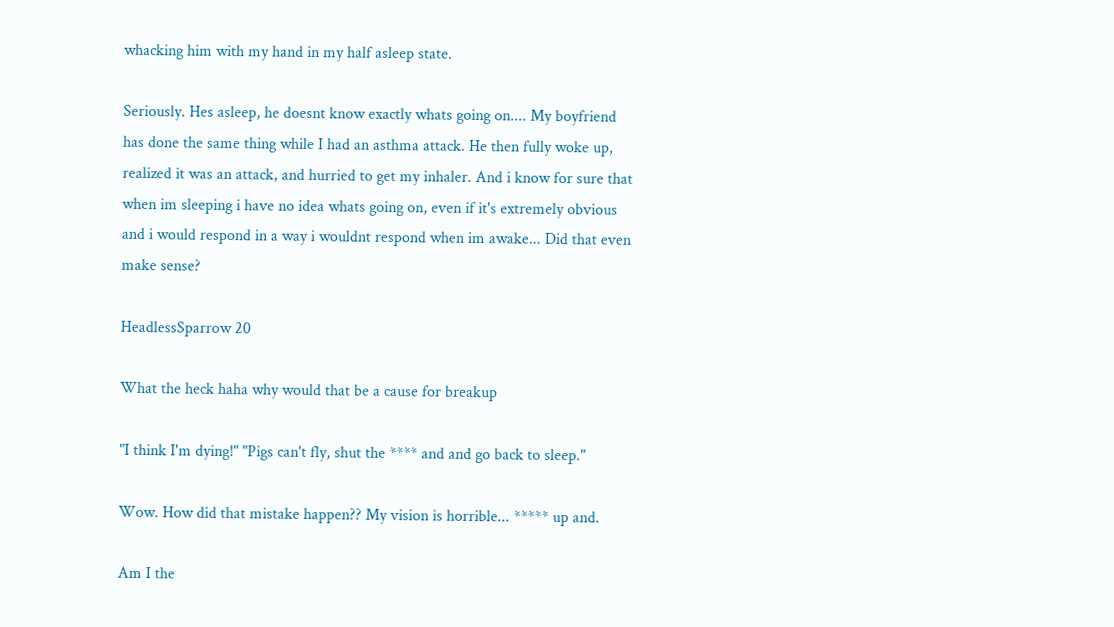whacking him with my hand in my half asleep state.

Seriously. Hes asleep, he doesnt know exactly whats going on.... My boyfriend has done the same thing while I had an asthma attack. He then fully woke up, realized it was an attack, and hurried to get my inhaler. And i know for sure that when im sleeping i have no idea whats going on, even if it's extremely obvious and i would respond in a way i wouldnt respond when im awake... Did that even make sense?

HeadlessSparrow 20

What the heck haha why would that be a cause for breakup

"I think I'm dying!" "Pigs can't fly, shut the **** and and go back to sleep."

Wow. How did that mistake happen?? My vision is horrible... ***** up and.

Am I the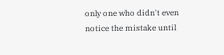only one who didn't even notice the mistake until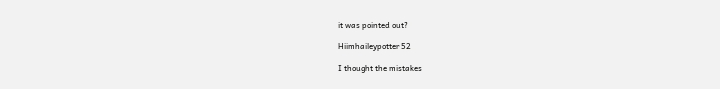it was pointed out?

Hiimhaileypotter 52

I thought the mistakes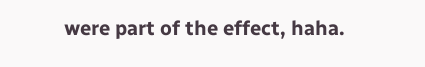were part of the effect, haha.